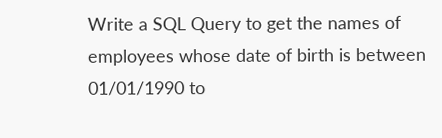Write a SQL Query to get the names of employees whose date of birth is between 01/01/1990 to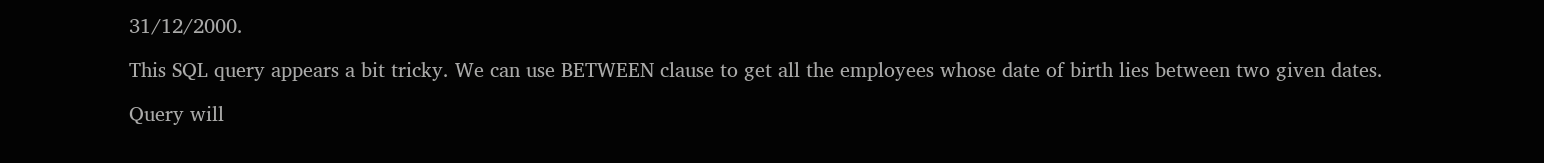31/12/2000.

This SQL query appears a bit tricky. We can use BETWEEN clause to get all the employees whose date of birth lies between two given dates.

Query will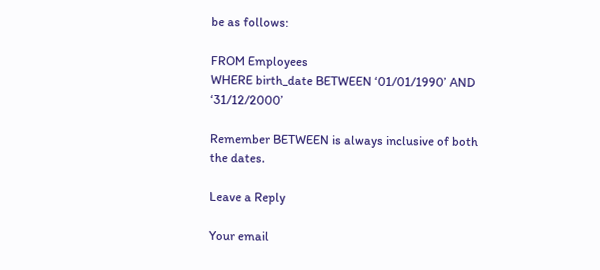be as follows:

FROM Employees
WHERE birth_date BETWEEN ‘01/01/1990’ AND ‘31/12/2000’

Remember BETWEEN is always inclusive of both the dates.

Leave a Reply

Your email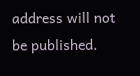address will not be published.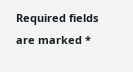Required fields are marked *